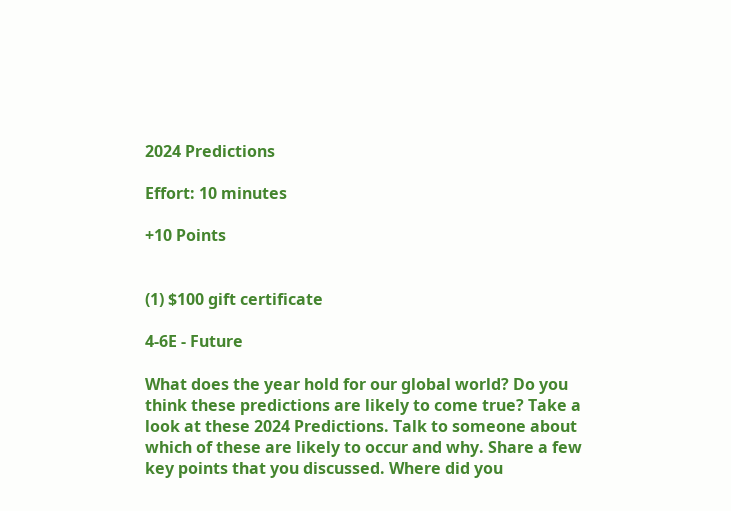2024 Predictions

Effort: 10 minutes

+10 Points


(1) $100 gift certificate

4-6E - Future

What does the year hold for our global world? Do you think these predictions are likely to come true? Take a look at these 2024 Predictions. Talk to someone about which of these are likely to occur and why. Share a few key points that you discussed. Where did you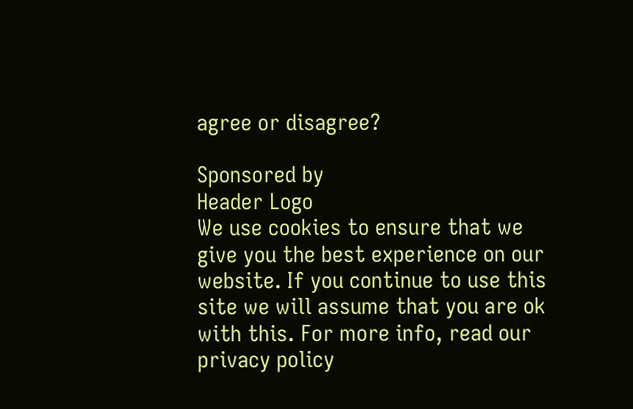agree or disagree?

Sponsored by
Header Logo
We use cookies to ensure that we give you the best experience on our website. If you continue to use this site we will assume that you are ok with this. For more info, read our privacy policy